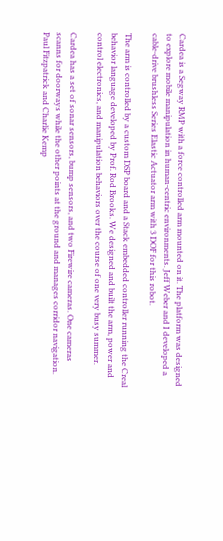Cardea is a Segway RMP with a force controlled arm mounted on it. The platform was designed to explore mobile manipulation in human-centric environments. Jeff Weber and I developed a cable-drive brushless Series Elastic Actuator arm with 3 DOF for this robot.

The arm is controlled by a custom DSP board and a Stack embedded controller running the Creal behavior language developed by Prof. Rod Brooks. We designed and built the arm, power and control electronics, and manipulation behaviors over the course of one very busy summer.

Cardea has a set of sonar sensors, bump sensors, and two Firewire cameras. One cameras scanns for doorways while the other points at the ground and manages corridor navigation. Paul Fitzpatrick and Charlie Kemp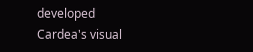developed Cardea's visual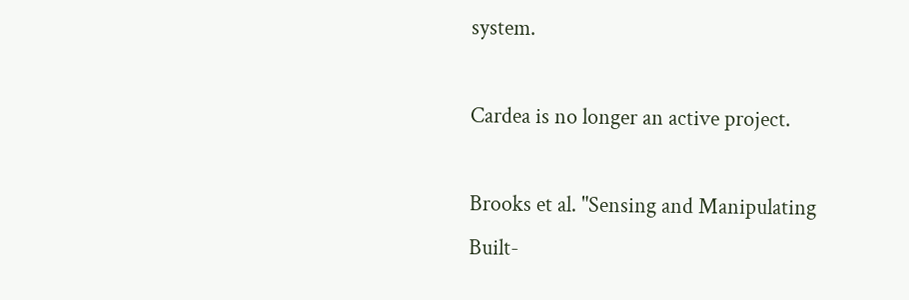system.

Cardea is no longer an active project.

Brooks et al. "Sensing and Manipulating Built-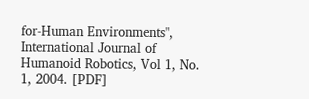for-Human Environments", International Journal of Humanoid Robotics, Vol 1, No. 1, 2004. [PDF]